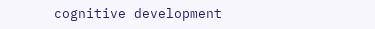cognitive development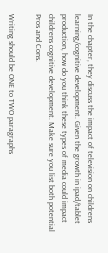In the chapter, they discuss the impact of television on childrens learning/cognitive development. Given the growth in ipad/tablet production, how do you think these types of media could impact childrens cognitive development. Make sure you list both potential Pros and Cons.

Writing should be ONE to TWO paragraphs